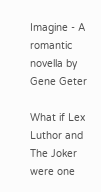Imagine - A romantic novella by Gene Geter

What if Lex Luthor and The Joker were one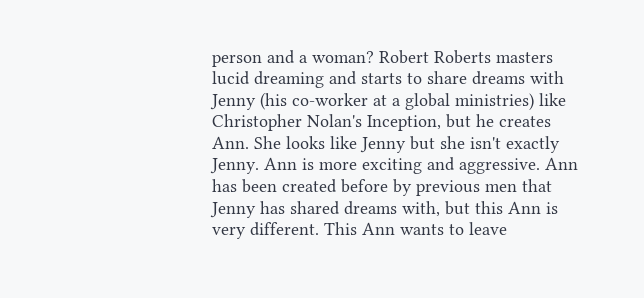person and a woman? Robert Roberts masters lucid dreaming and starts to share dreams with Jenny (his co-worker at a global ministries) like Christopher Nolan's Inception, but he creates Ann. She looks like Jenny but she isn't exactly Jenny. Ann is more exciting and aggressive. Ann has been created before by previous men that Jenny has shared dreams with, but this Ann is very different. This Ann wants to leave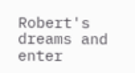Robert's dreams and enter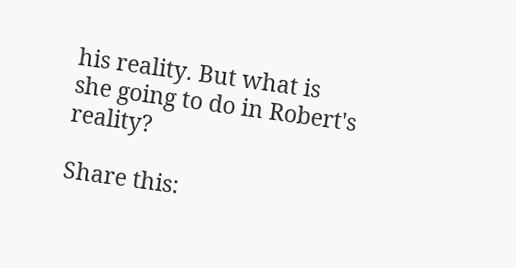his reality. But what is she going to do in Robert's reality?

Share this: